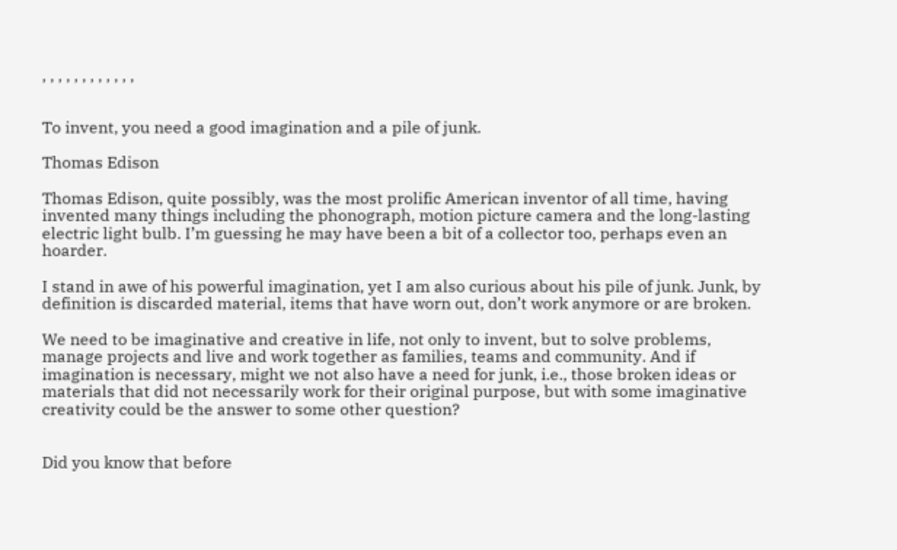, , , , , , , , , , , ,


To invent, you need a good imagination and a pile of junk.

Thomas Edison

Thomas Edison, quite possibly, was the most prolific American inventor of all time, having invented many things including the phonograph, motion picture camera and the long-lasting electric light bulb. I’m guessing he may have been a bit of a collector too, perhaps even an hoarder.

I stand in awe of his powerful imagination, yet I am also curious about his pile of junk. Junk, by definition is discarded material, items that have worn out, don’t work anymore or are broken.

We need to be imaginative and creative in life, not only to invent, but to solve problems, manage projects and live and work together as families, teams and community. And if imagination is necessary, might we not also have a need for junk, i.e., those broken ideas or materials that did not necessarily work for their original purpose, but with some imaginative creativity could be the answer to some other question?


Did you know that before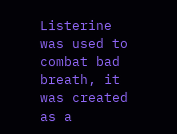Listerine was used to combat bad breath, it was created as a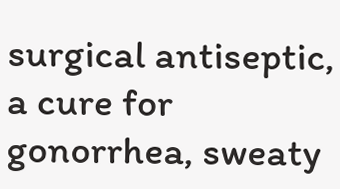surgical antiseptic, a cure for gonorrhea, sweaty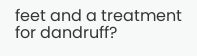feet and a treatment for dandruff?